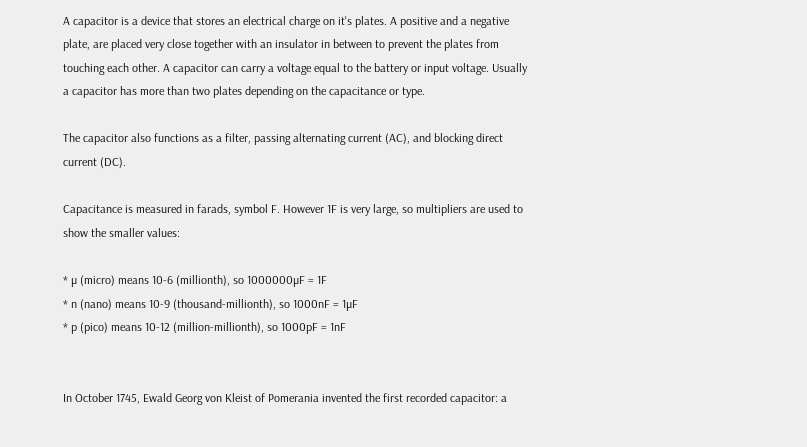A capacitor is a device that stores an electrical charge on it's plates. A positive and a negative plate, are placed very close together with an insulator in between to prevent the plates from touching each other. A capacitor can carry a voltage equal to the battery or input voltage. Usually a capacitor has more than two plates depending on the capacitance or type.

The capacitor also functions as a filter, passing alternating current (AC), and blocking direct current (DC).

Capacitance is measured in farads, symbol F. However 1F is very large, so multipliers are used to show the smaller values:

* µ (micro) means 10-6 (millionth), so 1000000µF = 1F
* n (nano) means 10-9 (thousand-millionth), so 1000nF = 1µF
* p (pico) means 10-12 (million-millionth), so 1000pF = 1nF


In October 1745, Ewald Georg von Kleist of Pomerania invented the first recorded capacitor: a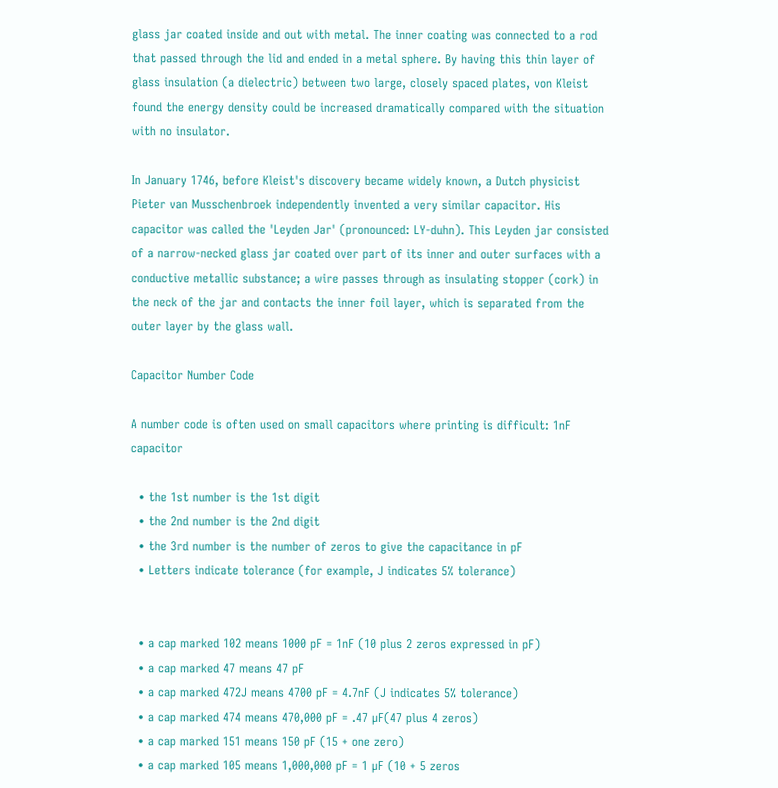glass jar coated inside and out with metal. The inner coating was connected to a rod that passed through the lid and ended in a metal sphere. By having this thin layer of glass insulation (a dielectric) between two large, closely spaced plates, von Kleist found the energy density could be increased dramatically compared with the situation with no insulator.

In January 1746, before Kleist's discovery became widely known, a Dutch physicist Pieter van Musschenbroek independently invented a very similar capacitor. His capacitor was called the 'Leyden Jar' (pronounced: LY-duhn). This Leyden jar consisted of a narrow-necked glass jar coated over part of its inner and outer surfaces with a conductive metallic substance; a wire passes through as insulating stopper (cork) in the neck of the jar and contacts the inner foil layer, which is separated from the outer layer by the glass wall.

Capacitor Number Code

A number code is often used on small capacitors where printing is difficult: 1nF capacitor

  • the 1st number is the 1st digit
  • the 2nd number is the 2nd digit
  • the 3rd number is the number of zeros to give the capacitance in pF
  • Letters indicate tolerance (for example, J indicates 5% tolerance)


  • a cap marked 102 means 1000 pF = 1nF (10 plus 2 zeros expressed in pF)
  • a cap marked 47 means 47 pF
  • a cap marked 472J means 4700 pF = 4.7nF (J indicates 5% tolerance)
  • a cap marked 474 means 470,000 pF = .47 µF(47 plus 4 zeros)
  • a cap marked 151 means 150 pF (15 + one zero)
  • a cap marked 105 means 1,000,000 pF = 1 µF (10 + 5 zeros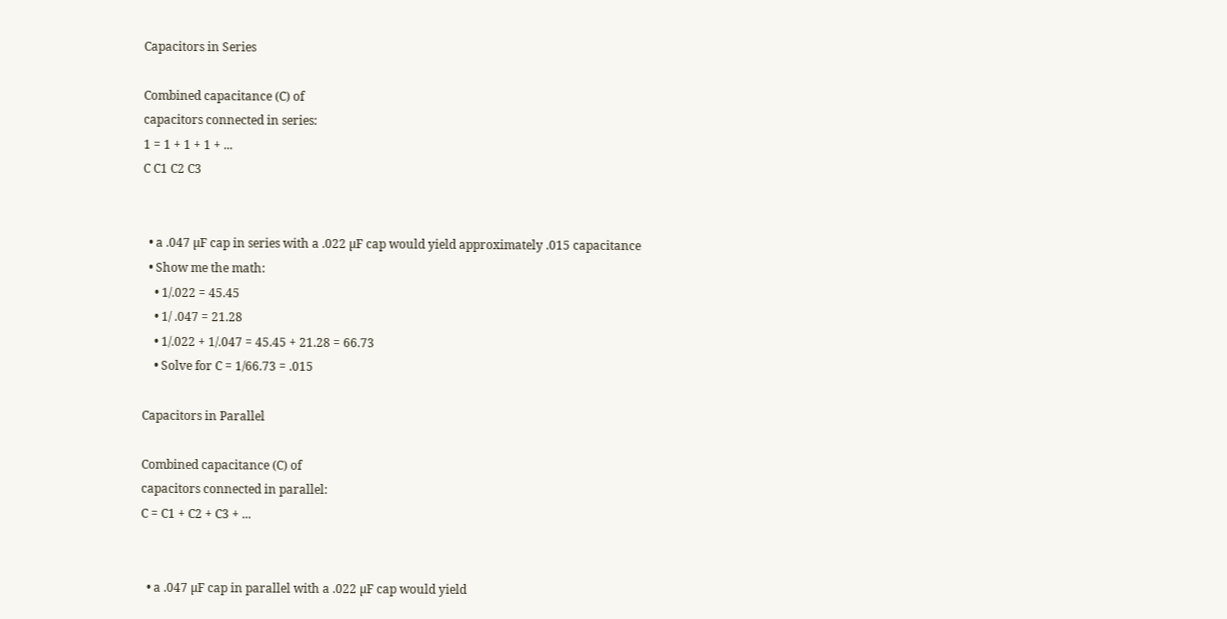Capacitors in Series

Combined capacitance (C) of
capacitors connected in series:
1 = 1 + 1 + 1 + ...
C C1 C2 C3


  • a .047 µF cap in series with a .022 µF cap would yield approximately .015 capacitance
  • Show me the math:
    • 1/.022 = 45.45
    • 1/ .047 = 21.28
    • 1/.022 + 1/.047 = 45.45 + 21.28 = 66.73
    • Solve for C = 1/66.73 = .015

Capacitors in Parallel

Combined capacitance (C) of
capacitors connected in parallel:
C = C1 + C2 + C3 + ...


  • a .047 µF cap in parallel with a .022 µF cap would yield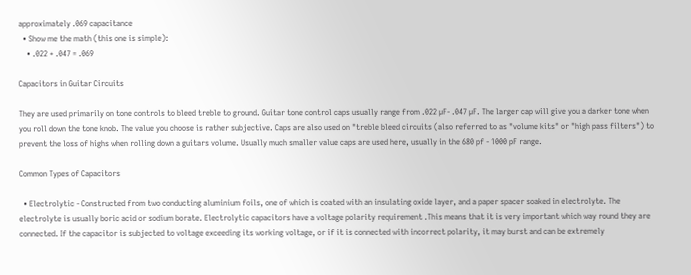approximately .069 capacitance
  • Show me the math (this one is simple):
    • .022 + .047 = .069

Capacitors in Guitar Circuits

They are used primarily on tone controls to bleed treble to ground. Guitar tone control caps usually range from .022 µF- .047 µF. The larger cap will give you a darker tone when you roll down the tone knob. The value you choose is rather subjective. Caps are also used on "treble bleed circuits (also referred to as "volume kits" or "high pass filters") to prevent the loss of highs when rolling down a guitars volume. Usually much smaller value caps are used here, usually in the 680 pf - 1000 pF range.

Common Types of Capacitors

  • Electrolytic - Constructed from two conducting aluminium foils, one of which is coated with an insulating oxide layer, and a paper spacer soaked in electrolyte. The electrolyte is usually boric acid or sodium borate. Electrolytic capacitors have a voltage polarity requirement .This means that it is very important which way round they are connected. If the capacitor is subjected to voltage exceeding its working voltage, or if it is connected with incorrect polarity, it may burst and can be extremely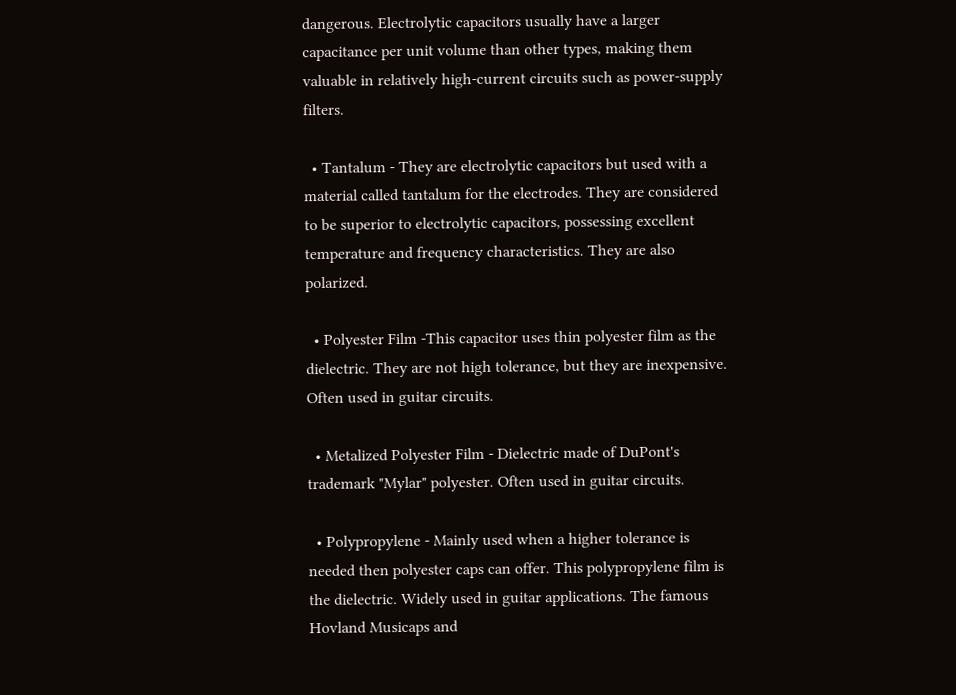dangerous. Electrolytic capacitors usually have a larger capacitance per unit volume than other types, making them valuable in relatively high-current circuits such as power-supply filters.

  • Tantalum - They are electrolytic capacitors but used with a material called tantalum for the electrodes. They are considered to be superior to electrolytic capacitors, possessing excellent temperature and frequency characteristics. They are also polarized.

  • Polyester Film -This capacitor uses thin polyester film as the dielectric. They are not high tolerance, but they are inexpensive. Often used in guitar circuits.

  • Metalized Polyester Film - Dielectric made of DuPont's trademark "Mylar" polyester. Often used in guitar circuits.

  • Polypropylene - Mainly used when a higher tolerance is needed then polyester caps can offer. This polypropylene film is the dielectric. Widely used in guitar applications. The famous Hovland Musicaps and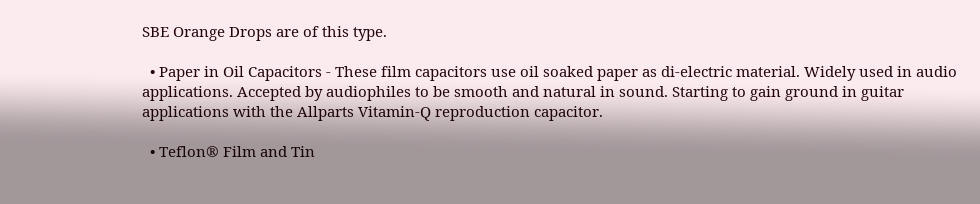SBE Orange Drops are of this type.

  • Paper in Oil Capacitors - These film capacitors use oil soaked paper as di-electric material. Widely used in audio applications. Accepted by audiophiles to be smooth and natural in sound. Starting to gain ground in guitar applications with the Allparts Vitamin-Q reproduction capacitor.

  • Teflon® Film and Tin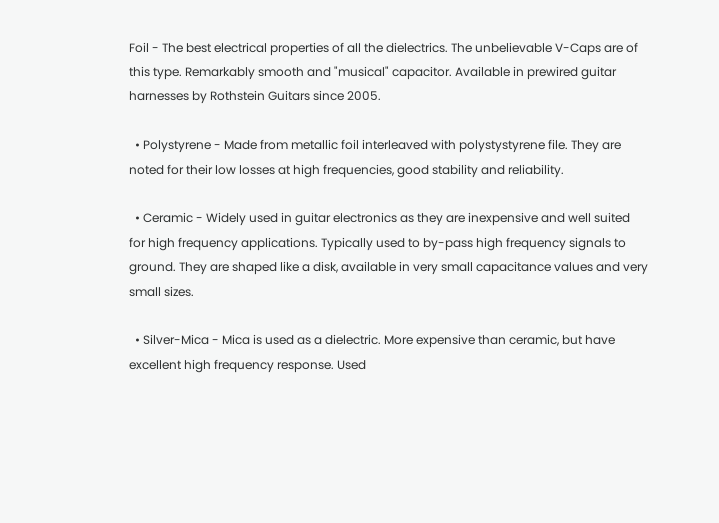Foil - The best electrical properties of all the dielectrics. The unbelievable V-Caps are of this type. Remarkably smooth and "musical" capacitor. Available in prewired guitar harnesses by Rothstein Guitars since 2005.

  • Polystyrene - Made from metallic foil interleaved with polystystyrene file. They are noted for their low losses at high frequencies, good stability and reliability.

  • Ceramic - Widely used in guitar electronics as they are inexpensive and well suited for high frequency applications. Typically used to by-pass high frequency signals to ground. They are shaped like a disk, available in very small capacitance values and very small sizes.

  • Silver-Mica - Mica is used as a dielectric. More expensive than ceramic, but have excellent high frequency response. Used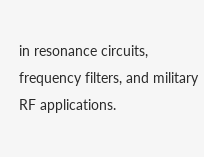in resonance circuits, frequency filters, and military RF applications.